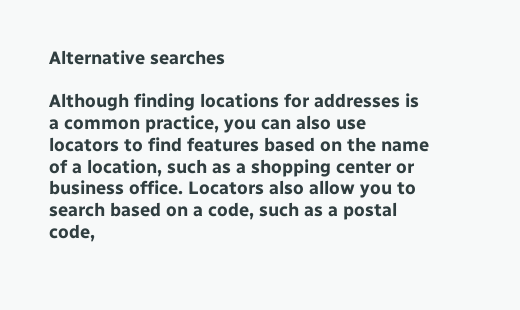Alternative searches

Although finding locations for addresses is a common practice, you can also use locators to find features based on the name of a location, such as a shopping center or business office. Locators also allow you to search based on a code, such as a postal code,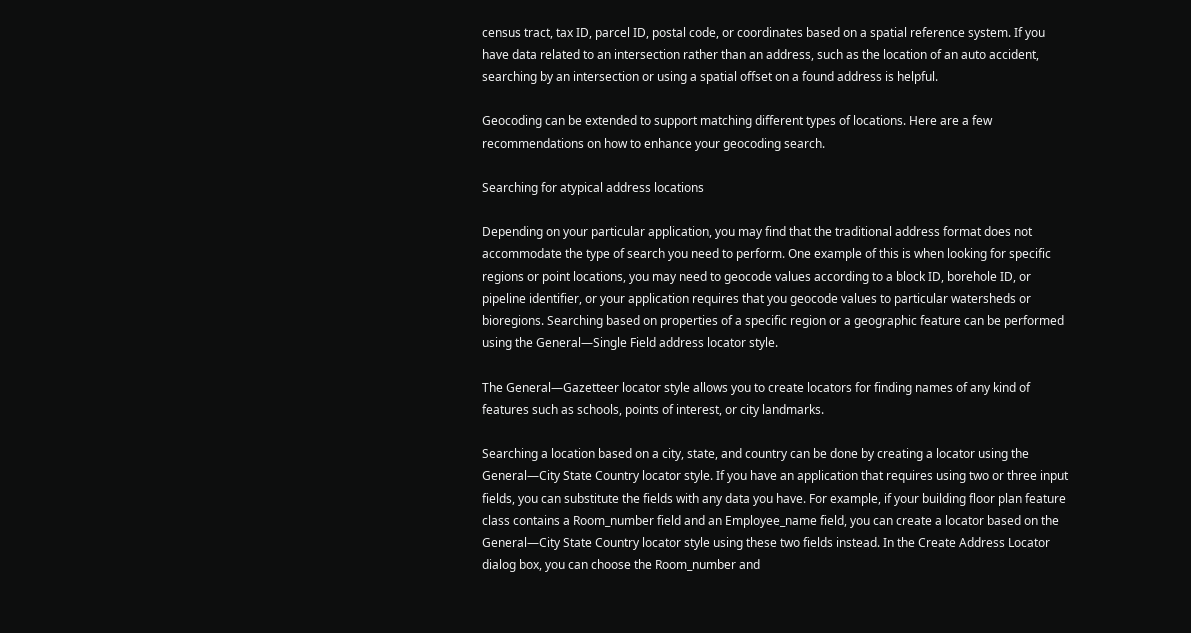census tract, tax ID, parcel ID, postal code, or coordinates based on a spatial reference system. If you have data related to an intersection rather than an address, such as the location of an auto accident, searching by an intersection or using a spatial offset on a found address is helpful.

Geocoding can be extended to support matching different types of locations. Here are a few recommendations on how to enhance your geocoding search.

Searching for atypical address locations

Depending on your particular application, you may find that the traditional address format does not accommodate the type of search you need to perform. One example of this is when looking for specific regions or point locations, you may need to geocode values according to a block ID, borehole ID, or pipeline identifier, or your application requires that you geocode values to particular watersheds or bioregions. Searching based on properties of a specific region or a geographic feature can be performed using the General—Single Field address locator style.

The General—Gazetteer locator style allows you to create locators for finding names of any kind of features such as schools, points of interest, or city landmarks.

Searching a location based on a city, state, and country can be done by creating a locator using the General—City State Country locator style. If you have an application that requires using two or three input fields, you can substitute the fields with any data you have. For example, if your building floor plan feature class contains a Room_number field and an Employee_name field, you can create a locator based on the General—City State Country locator style using these two fields instead. In the Create Address Locator dialog box, you can choose the Room_number and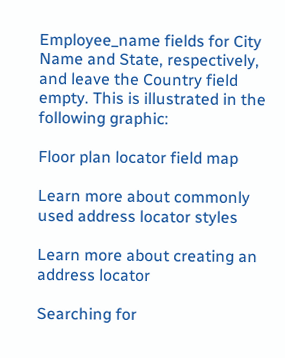Employee_name fields for City Name and State, respectively, and leave the Country field empty. This is illustrated in the following graphic:

Floor plan locator field map

Learn more about commonly used address locator styles

Learn more about creating an address locator

Searching for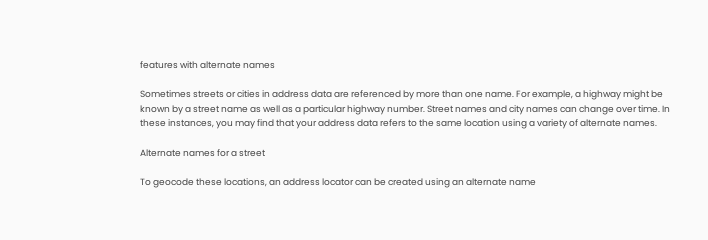features with alternate names

Sometimes streets or cities in address data are referenced by more than one name. For example, a highway might be known by a street name as well as a particular highway number. Street names and city names can change over time. In these instances, you may find that your address data refers to the same location using a variety of alternate names.

Alternate names for a street

To geocode these locations, an address locator can be created using an alternate name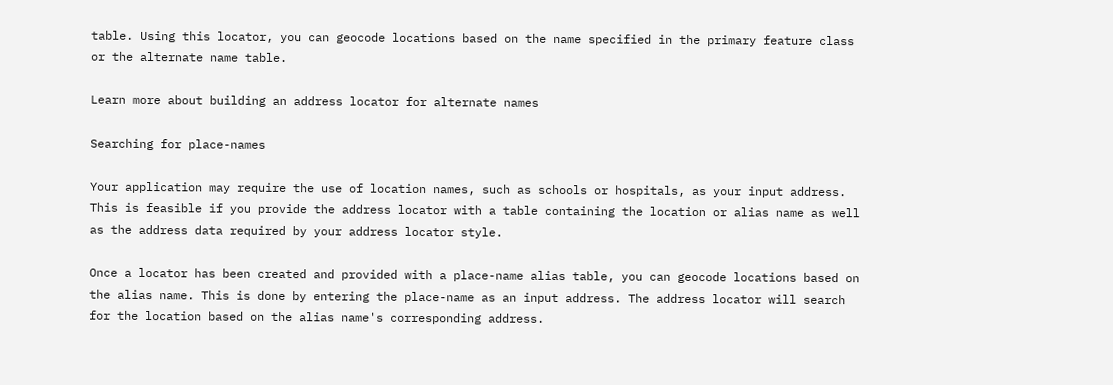table. Using this locator, you can geocode locations based on the name specified in the primary feature class or the alternate name table.

Learn more about building an address locator for alternate names

Searching for place-names

Your application may require the use of location names, such as schools or hospitals, as your input address. This is feasible if you provide the address locator with a table containing the location or alias name as well as the address data required by your address locator style.

Once a locator has been created and provided with a place-name alias table, you can geocode locations based on the alias name. This is done by entering the place-name as an input address. The address locator will search for the location based on the alias name's corresponding address.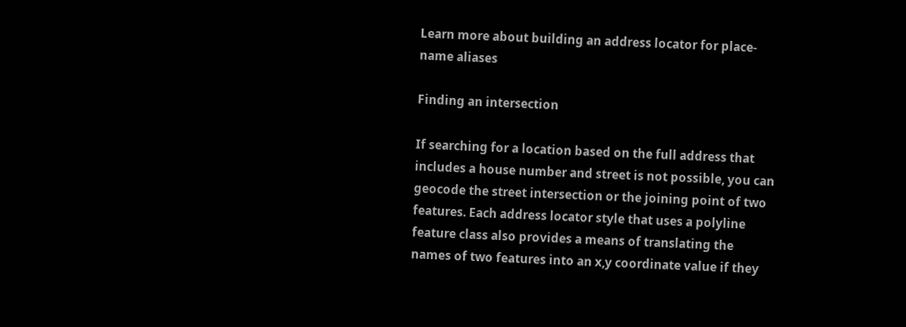Learn more about building an address locator for place-name aliases

Finding an intersection

If searching for a location based on the full address that includes a house number and street is not possible, you can geocode the street intersection or the joining point of two features. Each address locator style that uses a polyline feature class also provides a means of translating the names of two features into an x,y coordinate value if they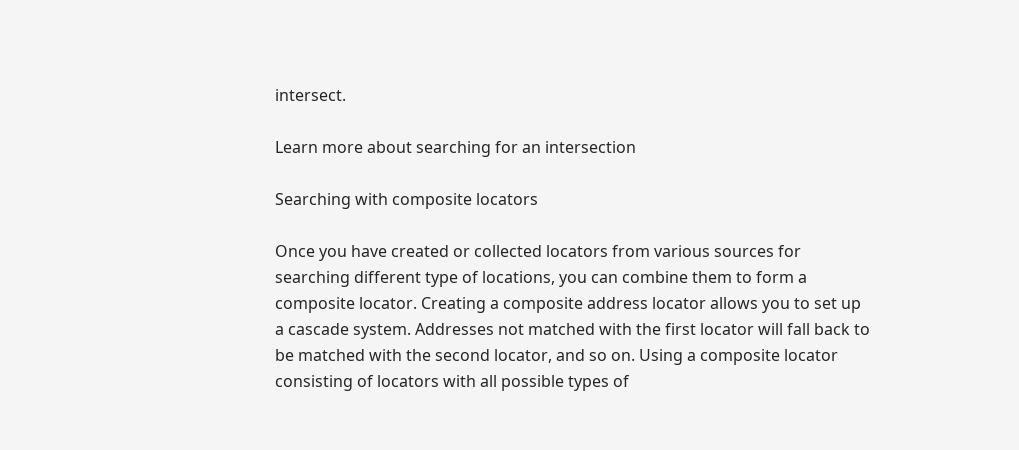intersect.

Learn more about searching for an intersection

Searching with composite locators

Once you have created or collected locators from various sources for searching different type of locations, you can combine them to form a composite locator. Creating a composite address locator allows you to set up a cascade system. Addresses not matched with the first locator will fall back to be matched with the second locator, and so on. Using a composite locator consisting of locators with all possible types of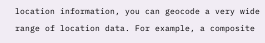location information, you can geocode a very wide range of location data. For example, a composite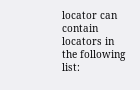locator can contain locators in the following list: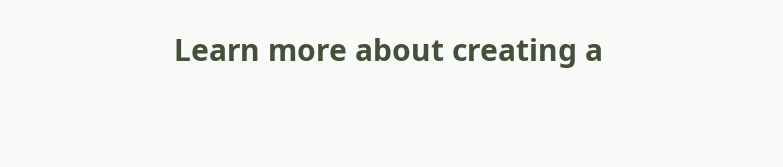Learn more about creating a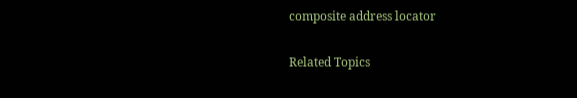composite address locator

Related Topics